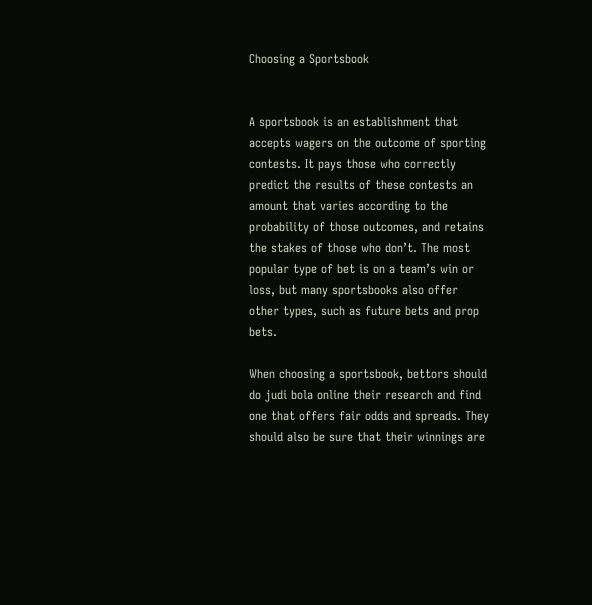Choosing a Sportsbook


A sportsbook is an establishment that accepts wagers on the outcome of sporting contests. It pays those who correctly predict the results of these contests an amount that varies according to the probability of those outcomes, and retains the stakes of those who don’t. The most popular type of bet is on a team’s win or loss, but many sportsbooks also offer other types, such as future bets and prop bets.

When choosing a sportsbook, bettors should do judi bola online their research and find one that offers fair odds and spreads. They should also be sure that their winnings are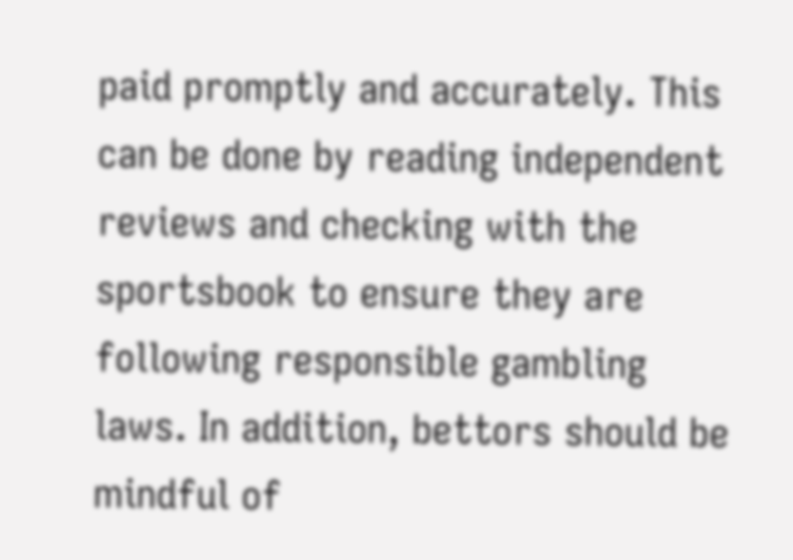paid promptly and accurately. This can be done by reading independent reviews and checking with the sportsbook to ensure they are following responsible gambling laws. In addition, bettors should be mindful of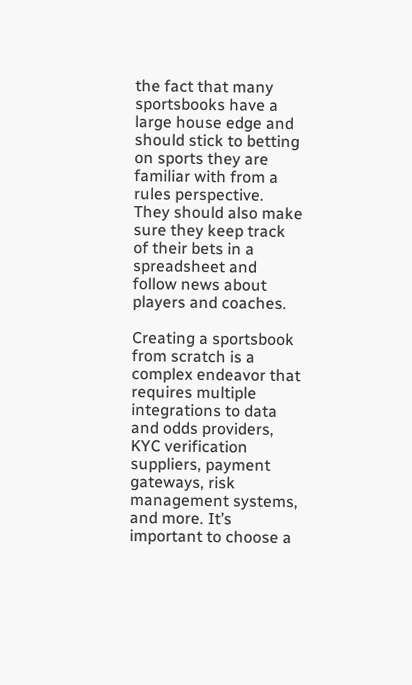the fact that many sportsbooks have a large house edge and should stick to betting on sports they are familiar with from a rules perspective. They should also make sure they keep track of their bets in a spreadsheet and follow news about players and coaches.

Creating a sportsbook from scratch is a complex endeavor that requires multiple integrations to data and odds providers, KYC verification suppliers, payment gateways, risk management systems, and more. It’s important to choose a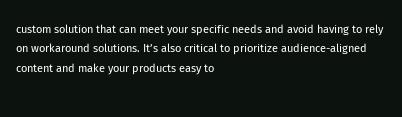custom solution that can meet your specific needs and avoid having to rely on workaround solutions. It’s also critical to prioritize audience-aligned content and make your products easy to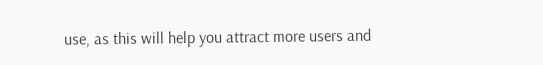use, as this will help you attract more users and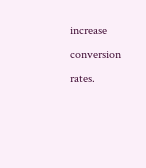increase conversion rates.